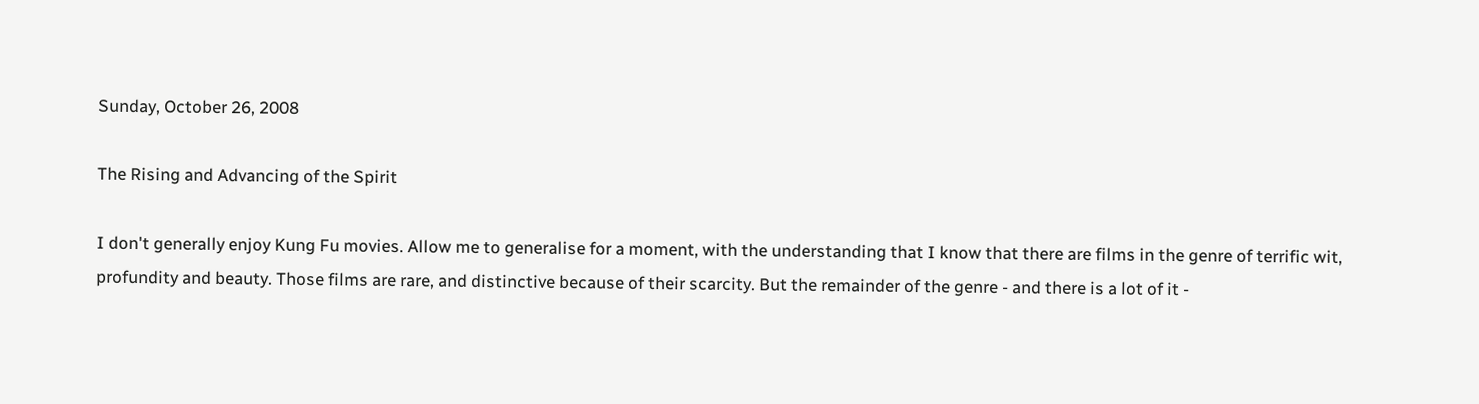Sunday, October 26, 2008

The Rising and Advancing of the Spirit

I don't generally enjoy Kung Fu movies. Allow me to generalise for a moment, with the understanding that I know that there are films in the genre of terrific wit, profundity and beauty. Those films are rare, and distinctive because of their scarcity. But the remainder of the genre - and there is a lot of it -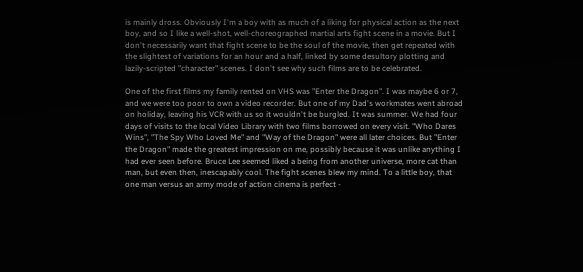is mainly dross. Obviously I'm a boy with as much of a liking for physical action as the next boy, and so I like a well-shot, well-choreographed martial arts fight scene in a movie. But I don't necessarily want that fight scene to be the soul of the movie, then get repeated with the slightest of variations for an hour and a half, linked by some desultory plotting and lazily-scripted "character" scenes. I don't see why such films are to be celebrated.

One of the first films my family rented on VHS was "Enter the Dragon". I was maybe 6 or 7, and we were too poor to own a video recorder. But one of my Dad's workmates went abroad on holiday, leaving his VCR with us so it wouldn't be burgled. It was summer. We had four days of visits to the local Video Library with two films borrowed on every visit. "Who Dares Wins", "The Spy Who Loved Me" and "Way of the Dragon" were all later choices. But "Enter the Dragon" made the greatest impression on me, possibly because it was unlike anything I had ever seen before. Bruce Lee seemed liked a being from another universe, more cat than man, but even then, inescapably cool. The fight scenes blew my mind. To a little boy, that one man versus an army mode of action cinema is perfect -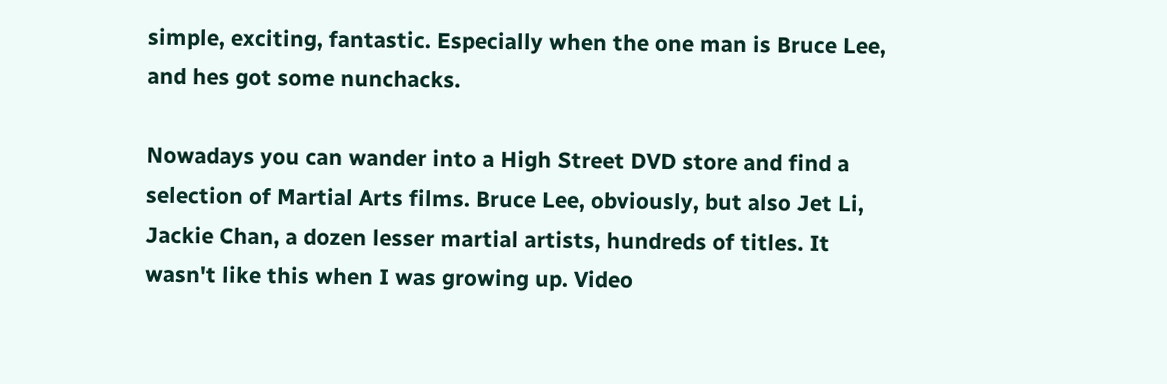simple, exciting, fantastic. Especially when the one man is Bruce Lee, and hes got some nunchacks.

Nowadays you can wander into a High Street DVD store and find a selection of Martial Arts films. Bruce Lee, obviously, but also Jet Li, Jackie Chan, a dozen lesser martial artists, hundreds of titles. It wasn't like this when I was growing up. Video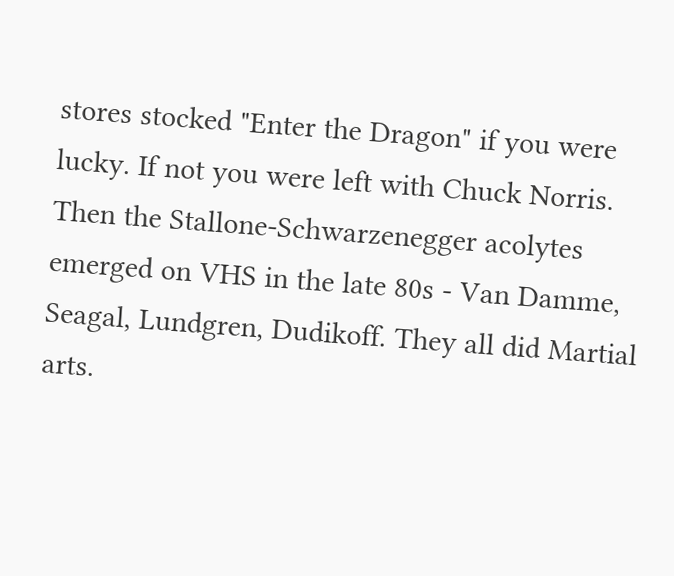stores stocked "Enter the Dragon" if you were lucky. If not you were left with Chuck Norris. Then the Stallone-Schwarzenegger acolytes emerged on VHS in the late 80s - Van Damme, Seagal, Lundgren, Dudikoff. They all did Martial arts.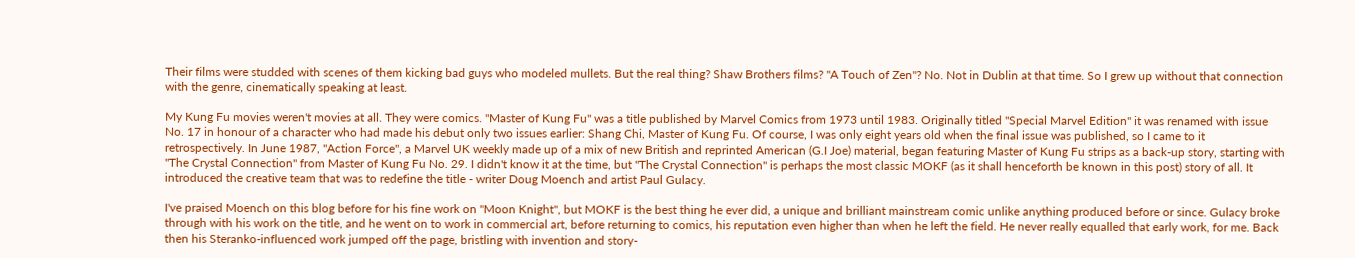Their films were studded with scenes of them kicking bad guys who modeled mullets. But the real thing? Shaw Brothers films? "A Touch of Zen"? No. Not in Dublin at that time. So I grew up without that connection with the genre, cinematically speaking at least.

My Kung Fu movies weren't movies at all. They were comics. "Master of Kung Fu" was a title published by Marvel Comics from 1973 until 1983. Originally titled "Special Marvel Edition" it was renamed with issue No. 17 in honour of a character who had made his debut only two issues earlier: Shang Chi, Master of Kung Fu. Of course, I was only eight years old when the final issue was published, so I came to it retrospectively. In June 1987, "Action Force", a Marvel UK weekly made up of a mix of new British and reprinted American (G.I Joe) material, began featuring Master of Kung Fu strips as a back-up story, starting with "The Crystal Connection" from Master of Kung Fu No. 29. I didn't know it at the time, but "The Crystal Connection" is perhaps the most classic MOKF (as it shall henceforth be known in this post) story of all. It introduced the creative team that was to redefine the title - writer Doug Moench and artist Paul Gulacy.

I've praised Moench on this blog before for his fine work on "Moon Knight", but MOKF is the best thing he ever did, a unique and brilliant mainstream comic unlike anything produced before or since. Gulacy broke through with his work on the title, and he went on to work in commercial art, before returning to comics, his reputation even higher than when he left the field. He never really equalled that early work, for me. Back then his Steranko-influenced work jumped off the page, bristling with invention and story-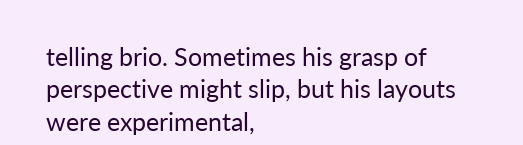telling brio. Sometimes his grasp of perspective might slip, but his layouts were experimental,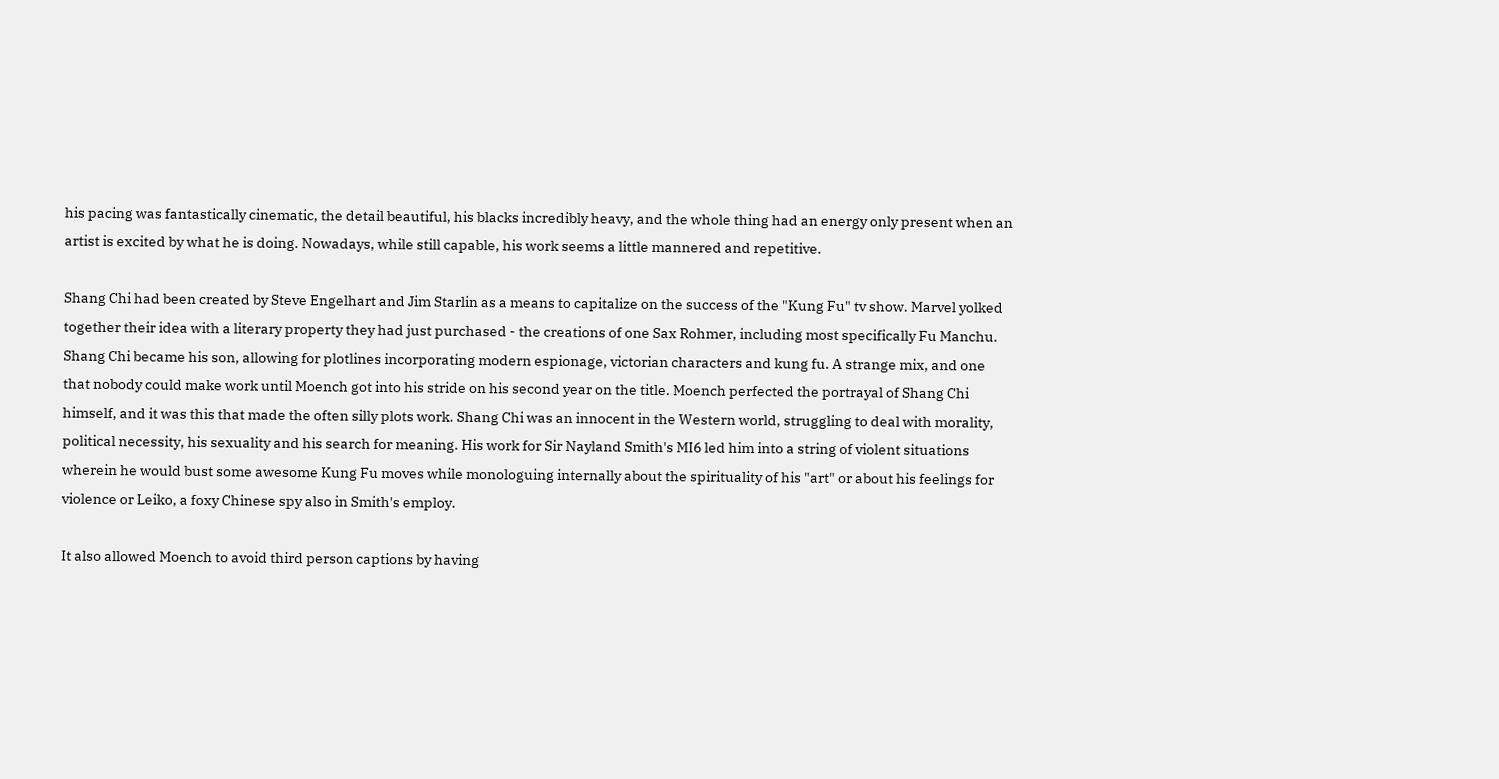his pacing was fantastically cinematic, the detail beautiful, his blacks incredibly heavy, and the whole thing had an energy only present when an artist is excited by what he is doing. Nowadays, while still capable, his work seems a little mannered and repetitive.

Shang Chi had been created by Steve Engelhart and Jim Starlin as a means to capitalize on the success of the "Kung Fu" tv show. Marvel yolked together their idea with a literary property they had just purchased - the creations of one Sax Rohmer, including most specifically Fu Manchu. Shang Chi became his son, allowing for plotlines incorporating modern espionage, victorian characters and kung fu. A strange mix, and one that nobody could make work until Moench got into his stride on his second year on the title. Moench perfected the portrayal of Shang Chi himself, and it was this that made the often silly plots work. Shang Chi was an innocent in the Western world, struggling to deal with morality, political necessity, his sexuality and his search for meaning. His work for Sir Nayland Smith's MI6 led him into a string of violent situations wherein he would bust some awesome Kung Fu moves while monologuing internally about the spirituality of his "art" or about his feelings for violence or Leiko, a foxy Chinese spy also in Smith's employ.

It also allowed Moench to avoid third person captions by having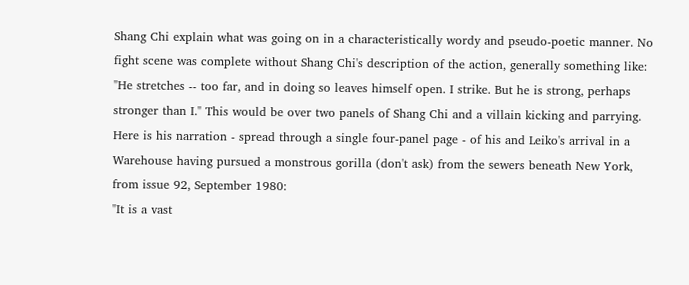Shang Chi explain what was going on in a characteristically wordy and pseudo-poetic manner. No fight scene was complete without Shang Chi's description of the action, generally something like: "He stretches -- too far, and in doing so leaves himself open. I strike. But he is strong, perhaps stronger than I." This would be over two panels of Shang Chi and a villain kicking and parrying. Here is his narration - spread through a single four-panel page - of his and Leiko's arrival in a Warehouse having pursued a monstrous gorilla (don't ask) from the sewers beneath New York, from issue 92, September 1980:
"It is a vast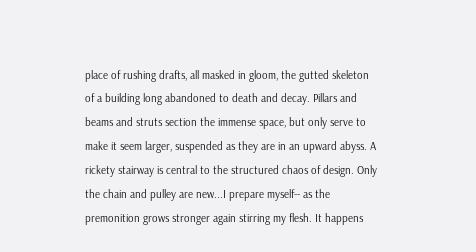place of rushing drafts, all masked in gloom, the gutted skeleton of a building long abandoned to death and decay. Pillars and beams and struts section the immense space, but only serve to make it seem larger, suspended as they are in an upward abyss. A rickety stairway is central to the structured chaos of design. Only the chain and pulley are new...I prepare myself-- as the premonition grows stronger again stirring my flesh. It happens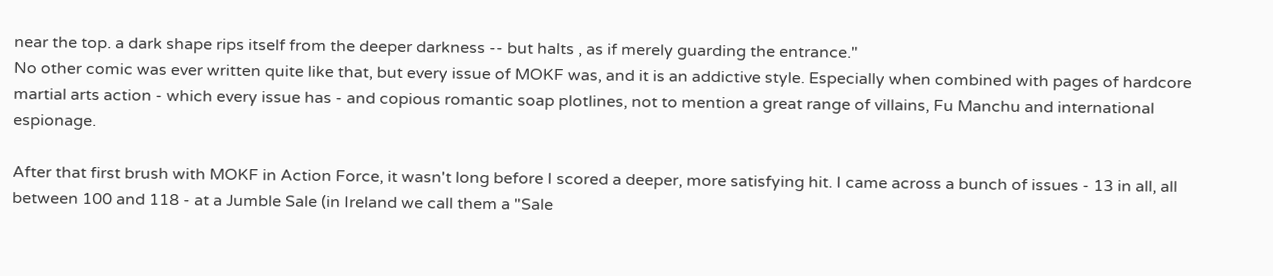near the top. a dark shape rips itself from the deeper darkness -- but halts , as if merely guarding the entrance."
No other comic was ever written quite like that, but every issue of MOKF was, and it is an addictive style. Especially when combined with pages of hardcore martial arts action - which every issue has - and copious romantic soap plotlines, not to mention a great range of villains, Fu Manchu and international espionage.

After that first brush with MOKF in Action Force, it wasn't long before I scored a deeper, more satisfying hit. I came across a bunch of issues - 13 in all, all between 100 and 118 - at a Jumble Sale (in Ireland we call them a "Sale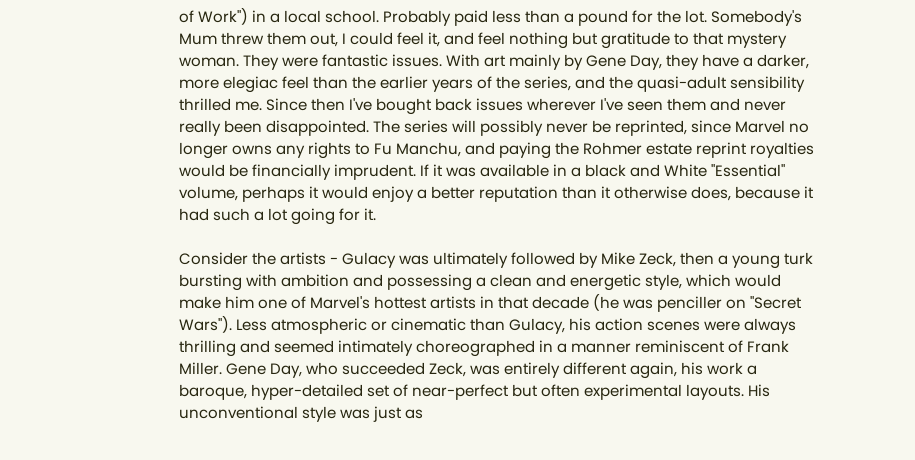of Work") in a local school. Probably paid less than a pound for the lot. Somebody's Mum threw them out, I could feel it, and feel nothing but gratitude to that mystery woman. They were fantastic issues. With art mainly by Gene Day, they have a darker, more elegiac feel than the earlier years of the series, and the quasi-adult sensibility thrilled me. Since then I've bought back issues wherever I've seen them and never really been disappointed. The series will possibly never be reprinted, since Marvel no longer owns any rights to Fu Manchu, and paying the Rohmer estate reprint royalties would be financially imprudent. If it was available in a black and White "Essential" volume, perhaps it would enjoy a better reputation than it otherwise does, because it had such a lot going for it.

Consider the artists - Gulacy was ultimately followed by Mike Zeck, then a young turk bursting with ambition and possessing a clean and energetic style, which would make him one of Marvel's hottest artists in that decade (he was penciller on "Secret Wars"). Less atmospheric or cinematic than Gulacy, his action scenes were always thrilling and seemed intimately choreographed in a manner reminiscent of Frank Miller. Gene Day, who succeeded Zeck, was entirely different again, his work a baroque, hyper-detailed set of near-perfect but often experimental layouts. His unconventional style was just as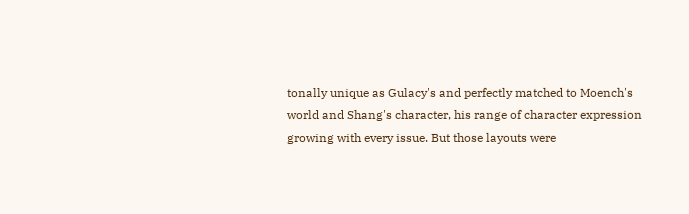tonally unique as Gulacy's and perfectly matched to Moench's world and Shang's character, his range of character expression growing with every issue. But those layouts were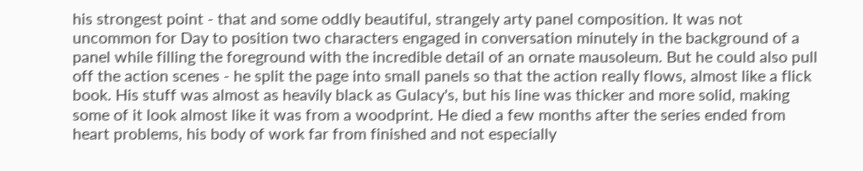his strongest point - that and some oddly beautiful, strangely arty panel composition. It was not uncommon for Day to position two characters engaged in conversation minutely in the background of a panel while filling the foreground with the incredible detail of an ornate mausoleum. But he could also pull off the action scenes - he split the page into small panels so that the action really flows, almost like a flick book. His stuff was almost as heavily black as Gulacy's, but his line was thicker and more solid, making some of it look almost like it was from a woodprint. He died a few months after the series ended from heart problems, his body of work far from finished and not especially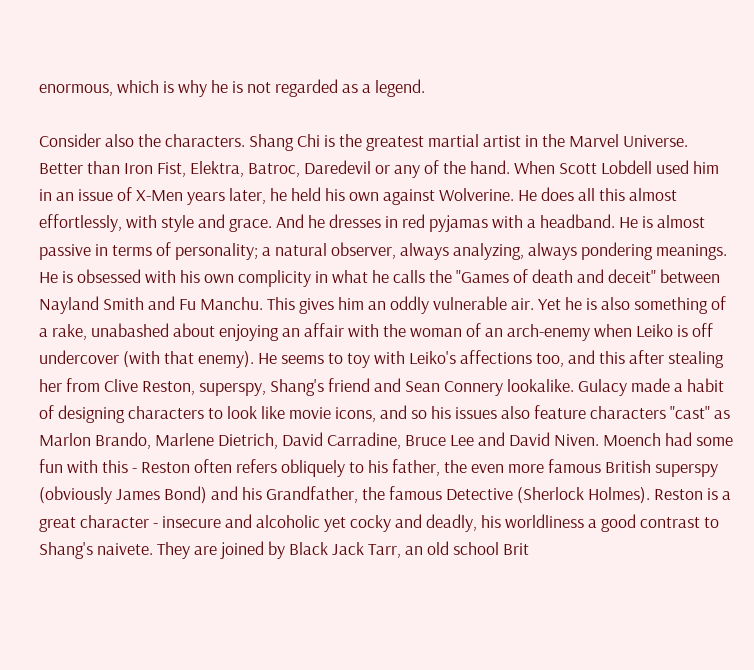enormous, which is why he is not regarded as a legend.

Consider also the characters. Shang Chi is the greatest martial artist in the Marvel Universe. Better than Iron Fist, Elektra, Batroc, Daredevil or any of the hand. When Scott Lobdell used him in an issue of X-Men years later, he held his own against Wolverine. He does all this almost effortlessly, with style and grace. And he dresses in red pyjamas with a headband. He is almost passive in terms of personality; a natural observer, always analyzing, always pondering meanings. He is obsessed with his own complicity in what he calls the "Games of death and deceit" between Nayland Smith and Fu Manchu. This gives him an oddly vulnerable air. Yet he is also something of a rake, unabashed about enjoying an affair with the woman of an arch-enemy when Leiko is off undercover (with that enemy). He seems to toy with Leiko's affections too, and this after stealing her from Clive Reston, superspy, Shang's friend and Sean Connery lookalike. Gulacy made a habit of designing characters to look like movie icons, and so his issues also feature characters "cast" as Marlon Brando, Marlene Dietrich, David Carradine, Bruce Lee and David Niven. Moench had some fun with this - Reston often refers obliquely to his father, the even more famous British superspy (obviously James Bond) and his Grandfather, the famous Detective (Sherlock Holmes). Reston is a great character - insecure and alcoholic yet cocky and deadly, his worldliness a good contrast to Shang's naivete. They are joined by Black Jack Tarr, an old school Brit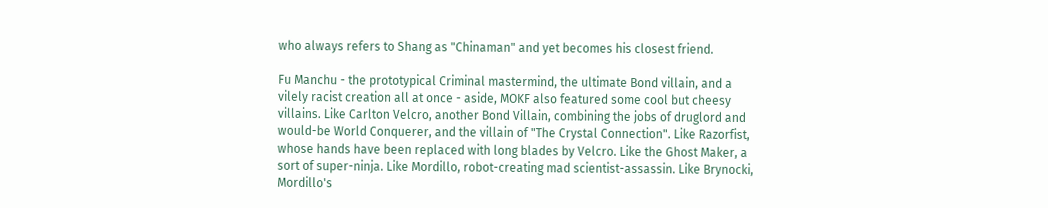who always refers to Shang as "Chinaman" and yet becomes his closest friend.

Fu Manchu - the prototypical Criminal mastermind, the ultimate Bond villain, and a vilely racist creation all at once - aside, MOKF also featured some cool but cheesy villains. Like Carlton Velcro, another Bond Villain, combining the jobs of druglord and would-be World Conquerer, and the villain of "The Crystal Connection". Like Razorfist, whose hands have been replaced with long blades by Velcro. Like the Ghost Maker, a sort of super-ninja. Like Mordillo, robot-creating mad scientist-assassin. Like Brynocki, Mordillo's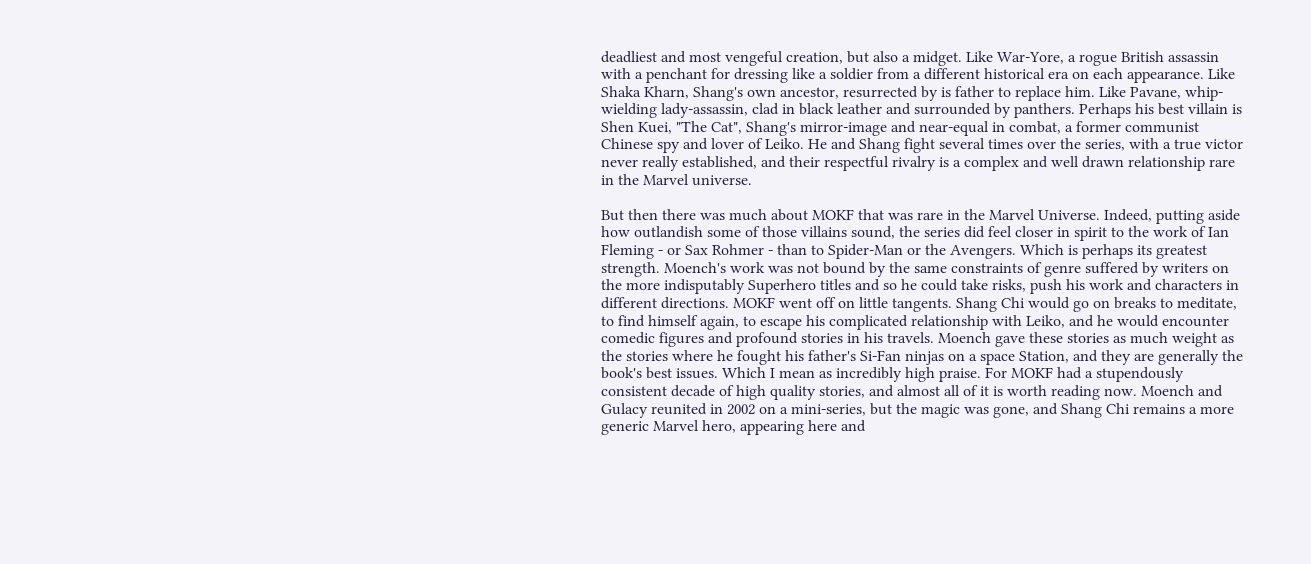deadliest and most vengeful creation, but also a midget. Like War-Yore, a rogue British assassin with a penchant for dressing like a soldier from a different historical era on each appearance. Like Shaka Kharn, Shang's own ancestor, resurrected by is father to replace him. Like Pavane, whip-wielding lady-assassin, clad in black leather and surrounded by panthers. Perhaps his best villain is Shen Kuei, "The Cat", Shang's mirror-image and near-equal in combat, a former communist Chinese spy and lover of Leiko. He and Shang fight several times over the series, with a true victor never really established, and their respectful rivalry is a complex and well drawn relationship rare in the Marvel universe.

But then there was much about MOKF that was rare in the Marvel Universe. Indeed, putting aside how outlandish some of those villains sound, the series did feel closer in spirit to the work of Ian Fleming - or Sax Rohmer - than to Spider-Man or the Avengers. Which is perhaps its greatest strength. Moench's work was not bound by the same constraints of genre suffered by writers on the more indisputably Superhero titles and so he could take risks, push his work and characters in different directions. MOKF went off on little tangents. Shang Chi would go on breaks to meditate, to find himself again, to escape his complicated relationship with Leiko, and he would encounter comedic figures and profound stories in his travels. Moench gave these stories as much weight as the stories where he fought his father's Si-Fan ninjas on a space Station, and they are generally the book's best issues. Which I mean as incredibly high praise. For MOKF had a stupendously consistent decade of high quality stories, and almost all of it is worth reading now. Moench and Gulacy reunited in 2002 on a mini-series, but the magic was gone, and Shang Chi remains a more generic Marvel hero, appearing here and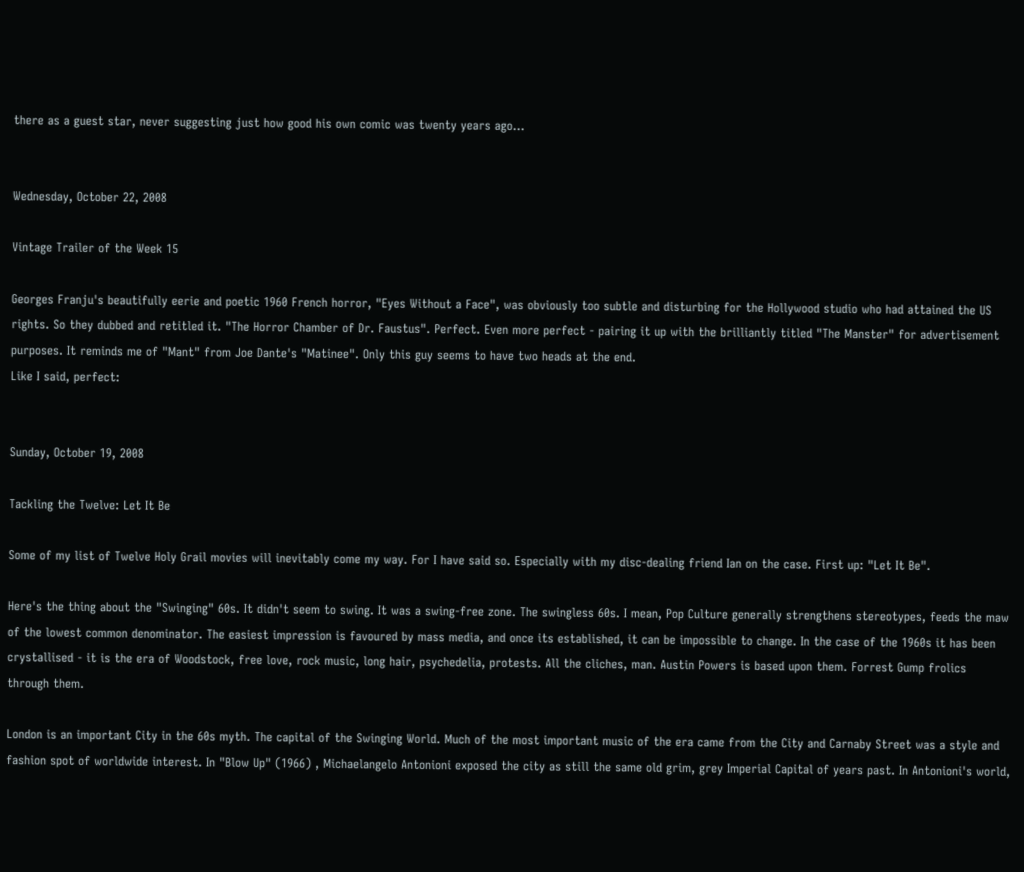there as a guest star, never suggesting just how good his own comic was twenty years ago...


Wednesday, October 22, 2008

Vintage Trailer of the Week 15

Georges Franju's beautifully eerie and poetic 1960 French horror, "Eyes Without a Face", was obviously too subtle and disturbing for the Hollywood studio who had attained the US rights. So they dubbed and retitled it. "The Horror Chamber of Dr. Faustus". Perfect. Even more perfect - pairing it up with the brilliantly titled "The Manster" for advertisement purposes. It reminds me of "Mant" from Joe Dante's "Matinee". Only this guy seems to have two heads at the end.
Like I said, perfect:


Sunday, October 19, 2008

Tackling the Twelve: Let It Be

Some of my list of Twelve Holy Grail movies will inevitably come my way. For I have said so. Especially with my disc-dealing friend Ian on the case. First up: "Let It Be".

Here's the thing about the "Swinging" 60s. It didn't seem to swing. It was a swing-free zone. The swingless 60s. I mean, Pop Culture generally strengthens stereotypes, feeds the maw of the lowest common denominator. The easiest impression is favoured by mass media, and once its established, it can be impossible to change. In the case of the 1960s it has been crystallised - it is the era of Woodstock, free love, rock music, long hair, psychedelia, protests. All the cliches, man. Austin Powers is based upon them. Forrest Gump frolics through them.

London is an important City in the 60s myth. The capital of the Swinging World. Much of the most important music of the era came from the City and Carnaby Street was a style and fashion spot of worldwide interest. In "Blow Up" (1966) , Michaelangelo Antonioni exposed the city as still the same old grim, grey Imperial Capital of years past. In Antonioni's world,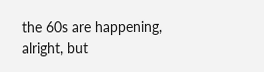the 60s are happening, alright, but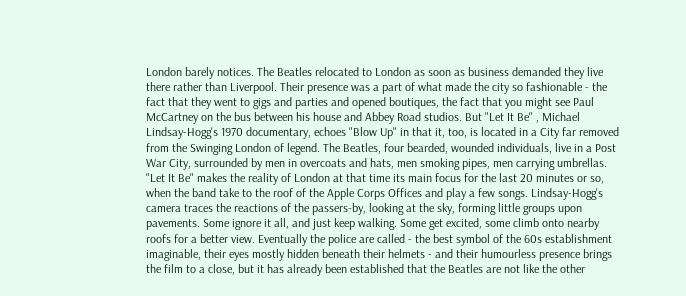London barely notices. The Beatles relocated to London as soon as business demanded they live there rather than Liverpool. Their presence was a part of what made the city so fashionable - the fact that they went to gigs and parties and opened boutiques, the fact that you might see Paul McCartney on the bus between his house and Abbey Road studios. But "Let It Be" , Michael Lindsay-Hogg's 1970 documentary, echoes "Blow Up" in that it, too, is located in a City far removed from the Swinging London of legend. The Beatles, four bearded, wounded individuals, live in a Post War City, surrounded by men in overcoats and hats, men smoking pipes, men carrying umbrellas. "Let It Be" makes the reality of London at that time its main focus for the last 20 minutes or so, when the band take to the roof of the Apple Corps Offices and play a few songs. Lindsay-Hogg's camera traces the reactions of the passers-by, looking at the sky, forming little groups upon pavements. Some ignore it all, and just keep walking. Some get excited, some climb onto nearby roofs for a better view. Eventually the police are called - the best symbol of the 60s establishment imaginable, their eyes mostly hidden beneath their helmets - and their humourless presence brings the film to a close, but it has already been established that the Beatles are not like the other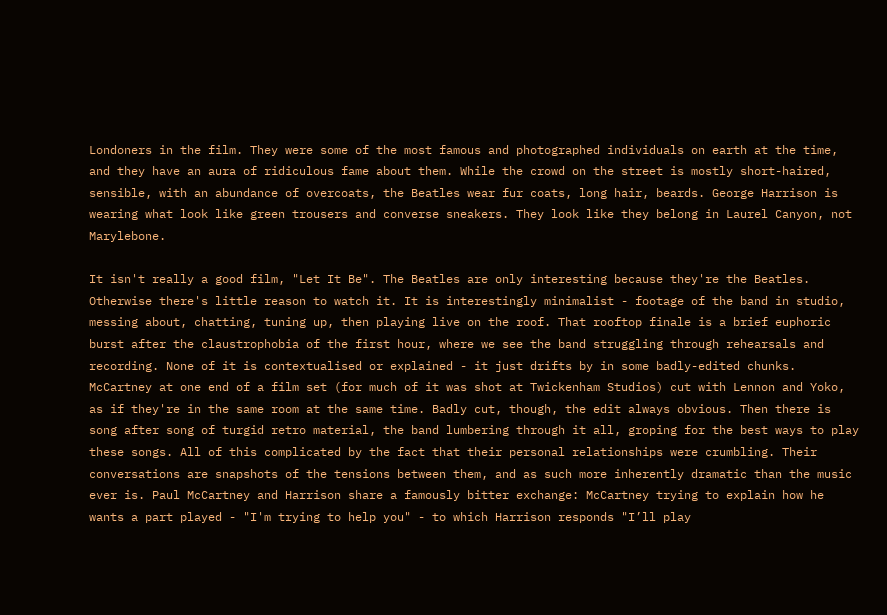Londoners in the film. They were some of the most famous and photographed individuals on earth at the time, and they have an aura of ridiculous fame about them. While the crowd on the street is mostly short-haired, sensible, with an abundance of overcoats, the Beatles wear fur coats, long hair, beards. George Harrison is wearing what look like green trousers and converse sneakers. They look like they belong in Laurel Canyon, not Marylebone.

It isn't really a good film, "Let It Be". The Beatles are only interesting because they're the Beatles. Otherwise there's little reason to watch it. It is interestingly minimalist - footage of the band in studio, messing about, chatting, tuning up, then playing live on the roof. That rooftop finale is a brief euphoric burst after the claustrophobia of the first hour, where we see the band struggling through rehearsals and recording. None of it is contextualised or explained - it just drifts by in some badly-edited chunks. McCartney at one end of a film set (for much of it was shot at Twickenham Studios) cut with Lennon and Yoko, as if they're in the same room at the same time. Badly cut, though, the edit always obvious. Then there is song after song of turgid retro material, the band lumbering through it all, groping for the best ways to play these songs. All of this complicated by the fact that their personal relationships were crumbling. Their conversations are snapshots of the tensions between them, and as such more inherently dramatic than the music ever is. Paul McCartney and Harrison share a famously bitter exchange: McCartney trying to explain how he wants a part played - "I'm trying to help you" - to which Harrison responds "I’ll play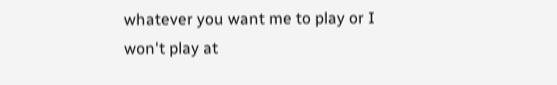whatever you want me to play or I won't play at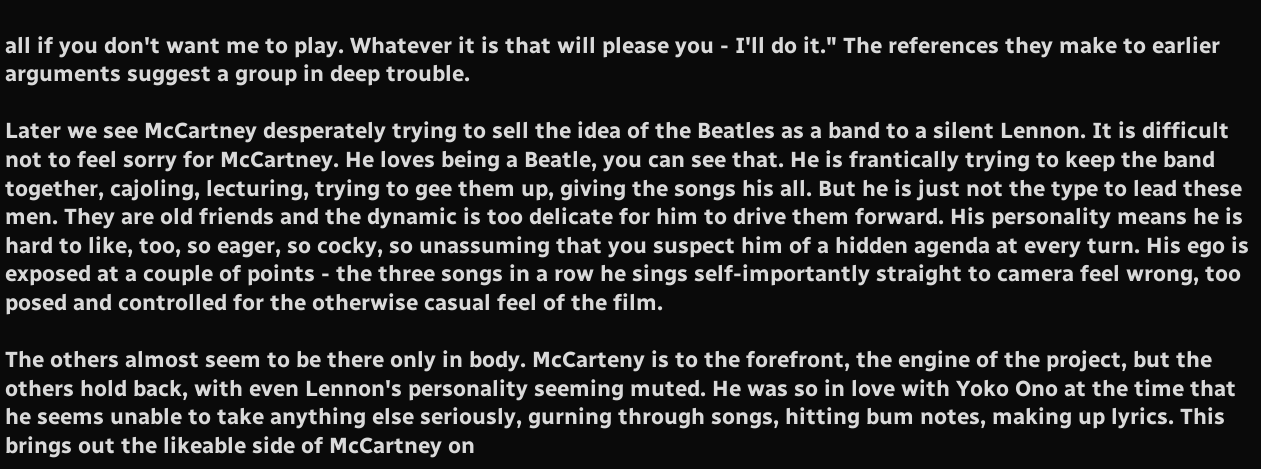all if you don't want me to play. Whatever it is that will please you - I'll do it." The references they make to earlier arguments suggest a group in deep trouble.

Later we see McCartney desperately trying to sell the idea of the Beatles as a band to a silent Lennon. It is difficult not to feel sorry for McCartney. He loves being a Beatle, you can see that. He is frantically trying to keep the band together, cajoling, lecturing, trying to gee them up, giving the songs his all. But he is just not the type to lead these men. They are old friends and the dynamic is too delicate for him to drive them forward. His personality means he is hard to like, too, so eager, so cocky, so unassuming that you suspect him of a hidden agenda at every turn. His ego is exposed at a couple of points - the three songs in a row he sings self-importantly straight to camera feel wrong, too posed and controlled for the otherwise casual feel of the film.

The others almost seem to be there only in body. McCarteny is to the forefront, the engine of the project, but the others hold back, with even Lennon's personality seeming muted. He was so in love with Yoko Ono at the time that he seems unable to take anything else seriously, gurning through songs, hitting bum notes, making up lyrics. This brings out the likeable side of McCartney on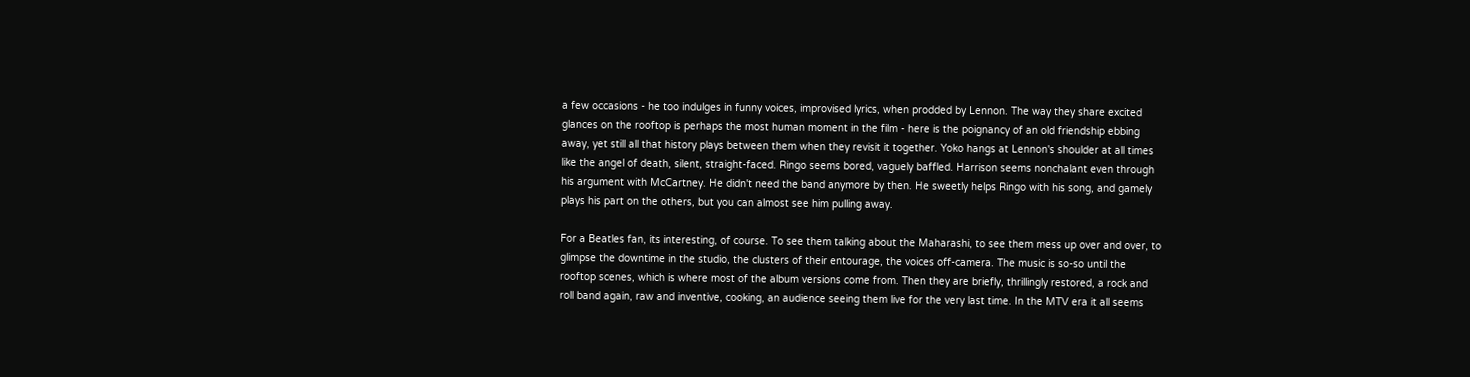a few occasions - he too indulges in funny voices, improvised lyrics, when prodded by Lennon. The way they share excited glances on the rooftop is perhaps the most human moment in the film - here is the poignancy of an old friendship ebbing away, yet still all that history plays between them when they revisit it together. Yoko hangs at Lennon's shoulder at all times like the angel of death, silent, straight-faced. Ringo seems bored, vaguely baffled. Harrison seems nonchalant even through his argument with McCartney. He didn't need the band anymore by then. He sweetly helps Ringo with his song, and gamely plays his part on the others, but you can almost see him pulling away.

For a Beatles fan, its interesting, of course. To see them talking about the Maharashi, to see them mess up over and over, to glimpse the downtime in the studio, the clusters of their entourage, the voices off-camera. The music is so-so until the rooftop scenes, which is where most of the album versions come from. Then they are briefly, thrillingly restored, a rock and roll band again, raw and inventive, cooking, an audience seeing them live for the very last time. In the MTV era it all seems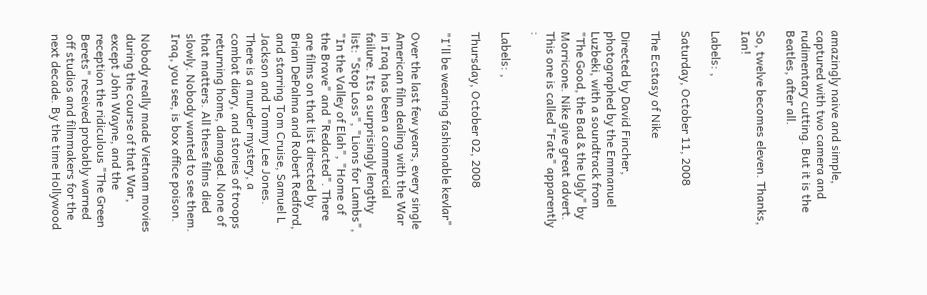amazingly naive and simple, captured with two camera and rudimentary cutting. But it is the Beatles, after all.

So, twelve becomes eleven. Thanks, Ian!

Labels: ,

Saturday, October 11, 2008

The Ecstasy of Nike

Directed by David Fincher, photographed by the Emmanuel Luzbeki, with a soundtrack from "The Good, the Bad & the Ugly" by Morricone. Nike give great advert. This one is called "Fate" apparently :

Labels: ,

Thursday, October 02, 2008

"I'll be wearing fashionable kevlar"

Over the last few years, every single American film dealing with the War in Iraq has been a commercial failure. Its a surprisingly lengthy list: "Stop Loss", "Lions for Lambs", "In the Valley of Elah", "Home of the Brave" and "Redacted". There are films on that list directed by Brian DePalma and Robert Redford, and starring Tom Cruise, Samuel L Jackson and Tommy Lee Jones. There is a murder mystery, a combat diary, and stories of troops returning home, damaged. None of that matters. All these films died slowly. Nobody wanted to see them. Iraq, you see, is box office poison.

Nobody really made Vietnam movies during the course of that War, except John Wayne, and the reception the ridiculous "The Green Berets" received probably warned off studios and filmmakers for the next decade. By the time Hollywood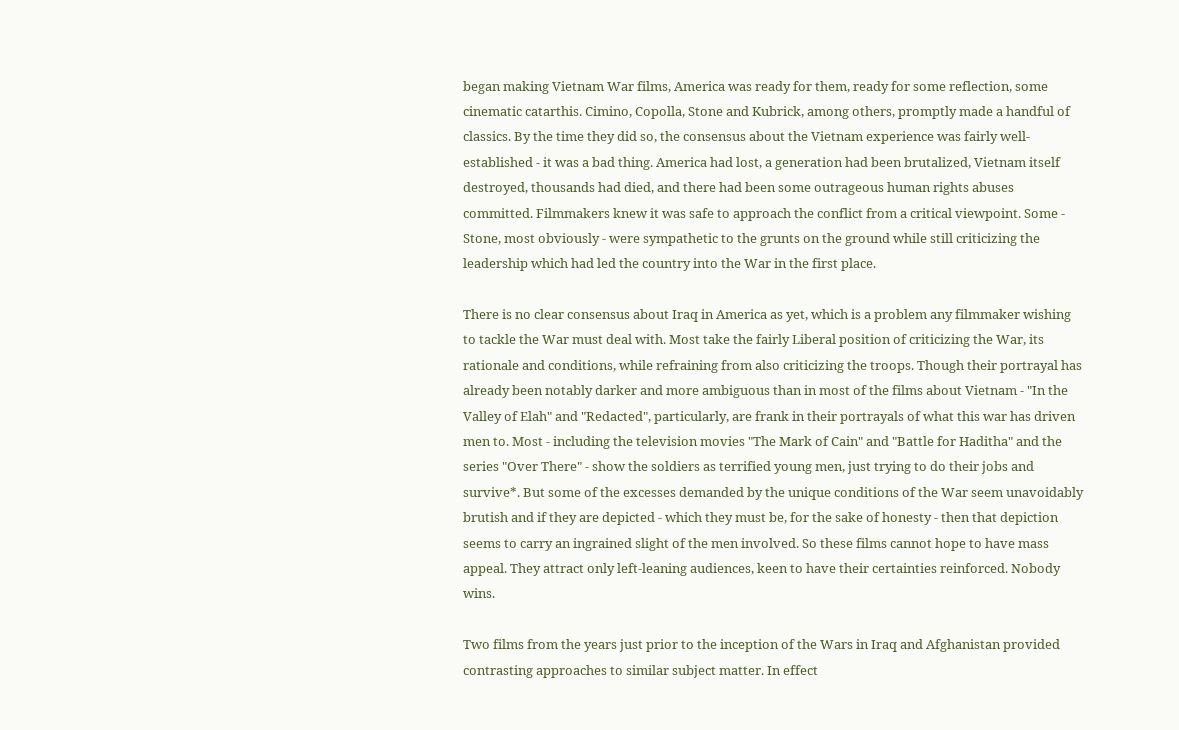began making Vietnam War films, America was ready for them, ready for some reflection, some cinematic catarthis. Cimino, Copolla, Stone and Kubrick, among others, promptly made a handful of classics. By the time they did so, the consensus about the Vietnam experience was fairly well-established - it was a bad thing. America had lost, a generation had been brutalized, Vietnam itself destroyed, thousands had died, and there had been some outrageous human rights abuses committed. Filmmakers knew it was safe to approach the conflict from a critical viewpoint. Some - Stone, most obviously - were sympathetic to the grunts on the ground while still criticizing the leadership which had led the country into the War in the first place.

There is no clear consensus about Iraq in America as yet, which is a problem any filmmaker wishing to tackle the War must deal with. Most take the fairly Liberal position of criticizing the War, its rationale and conditions, while refraining from also criticizing the troops. Though their portrayal has already been notably darker and more ambiguous than in most of the films about Vietnam - "In the Valley of Elah" and "Redacted", particularly, are frank in their portrayals of what this war has driven men to. Most - including the television movies "The Mark of Cain" and "Battle for Haditha" and the series "Over There" - show the soldiers as terrified young men, just trying to do their jobs and survive*. But some of the excesses demanded by the unique conditions of the War seem unavoidably brutish and if they are depicted - which they must be, for the sake of honesty - then that depiction seems to carry an ingrained slight of the men involved. So these films cannot hope to have mass appeal. They attract only left-leaning audiences, keen to have their certainties reinforced. Nobody wins.

Two films from the years just prior to the inception of the Wars in Iraq and Afghanistan provided contrasting approaches to similar subject matter. In effect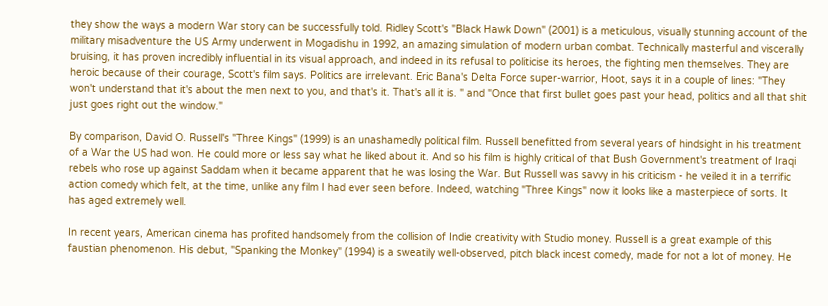they show the ways a modern War story can be successfully told. Ridley Scott's "Black Hawk Down" (2001) is a meticulous, visually stunning account of the military misadventure the US Army underwent in Mogadishu in 1992, an amazing simulation of modern urban combat. Technically masterful and viscerally bruising, it has proven incredibly influential in its visual approach, and indeed in its refusal to politicise its heroes, the fighting men themselves. They are heroic because of their courage, Scott's film says. Politics are irrelevant. Eric Bana's Delta Force super-warrior, Hoot, says it in a couple of lines: "They won't understand that it's about the men next to you, and that's it. That's all it is. " and "Once that first bullet goes past your head, politics and all that shit just goes right out the window."

By comparison, David O. Russell's "Three Kings" (1999) is an unashamedly political film. Russell benefitted from several years of hindsight in his treatment of a War the US had won. He could more or less say what he liked about it. And so his film is highly critical of that Bush Government's treatment of Iraqi rebels who rose up against Saddam when it became apparent that he was losing the War. But Russell was savvy in his criticism - he veiled it in a terrific action comedy which felt, at the time, unlike any film I had ever seen before. Indeed, watching "Three Kings" now it looks like a masterpiece of sorts. It has aged extremely well.

In recent years, American cinema has profited handsomely from the collision of Indie creativity with Studio money. Russell is a great example of this faustian phenomenon. His debut, "Spanking the Monkey" (1994) is a sweatily well-observed, pitch black incest comedy, made for not a lot of money. He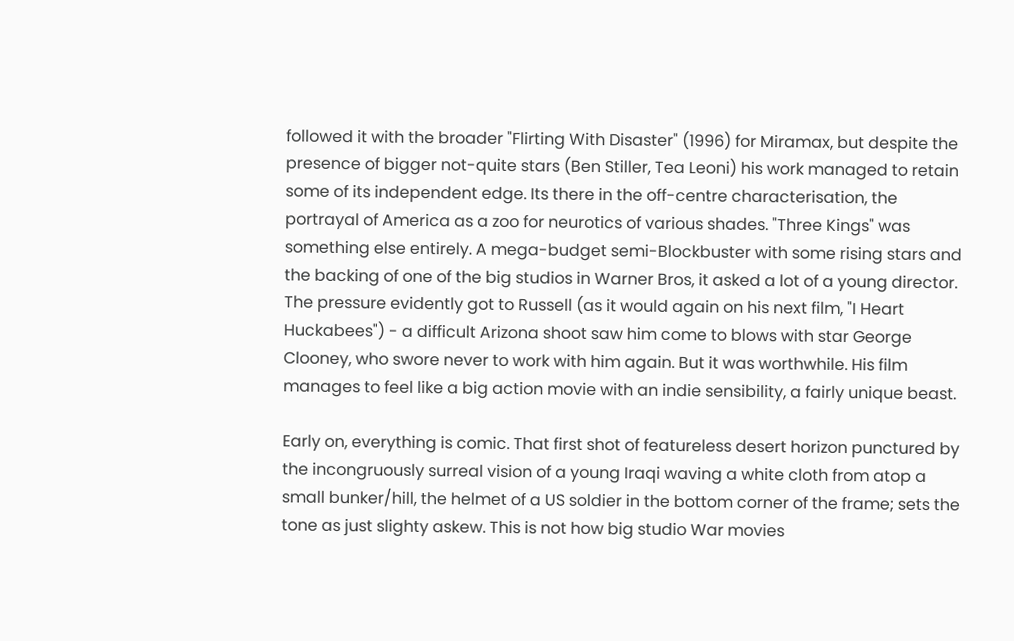followed it with the broader "Flirting With Disaster" (1996) for Miramax, but despite the presence of bigger not-quite stars (Ben Stiller, Tea Leoni) his work managed to retain some of its independent edge. Its there in the off-centre characterisation, the portrayal of America as a zoo for neurotics of various shades. "Three Kings" was something else entirely. A mega-budget semi-Blockbuster with some rising stars and the backing of one of the big studios in Warner Bros, it asked a lot of a young director. The pressure evidently got to Russell (as it would again on his next film, "I Heart Huckabees") - a difficult Arizona shoot saw him come to blows with star George Clooney, who swore never to work with him again. But it was worthwhile. His film manages to feel like a big action movie with an indie sensibility, a fairly unique beast.

Early on, everything is comic. That first shot of featureless desert horizon punctured by the incongruously surreal vision of a young Iraqi waving a white cloth from atop a small bunker/hill, the helmet of a US soldier in the bottom corner of the frame; sets the tone as just slighty askew. This is not how big studio War movies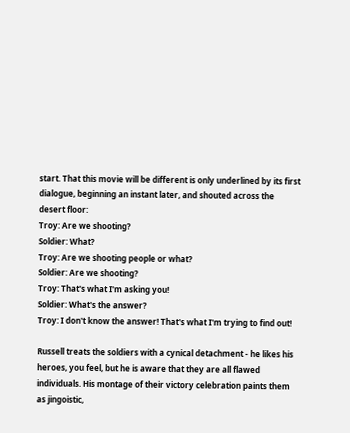start. That this movie will be different is only underlined by its first dialogue, beginning an instant later, and shouted across the desert floor:
Troy: Are we shooting?
Soldier: What?
Troy: Are we shooting people or what?
Soldier: Are we shooting?
Troy: That's what I'm asking you!
Soldier: What's the answer?
Troy: I don't know the answer! That's what I'm trying to find out!

Russell treats the soldiers with a cynical detachment - he likes his heroes, you feel, but he is aware that they are all flawed individuals. His montage of their victory celebration paints them as jingoistic,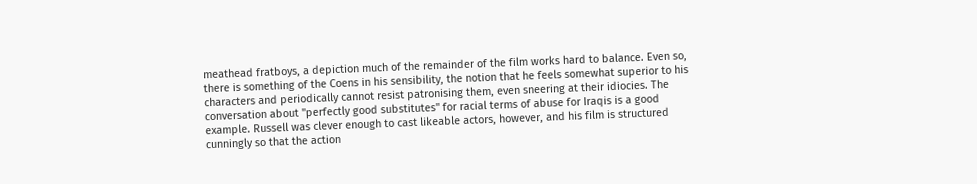meathead fratboys, a depiction much of the remainder of the film works hard to balance. Even so, there is something of the Coens in his sensibility, the notion that he feels somewhat superior to his characters and periodically cannot resist patronising them, even sneering at their idiocies. The conversation about "perfectly good substitutes" for racial terms of abuse for Iraqis is a good example. Russell was clever enough to cast likeable actors, however, and his film is structured cunningly so that the action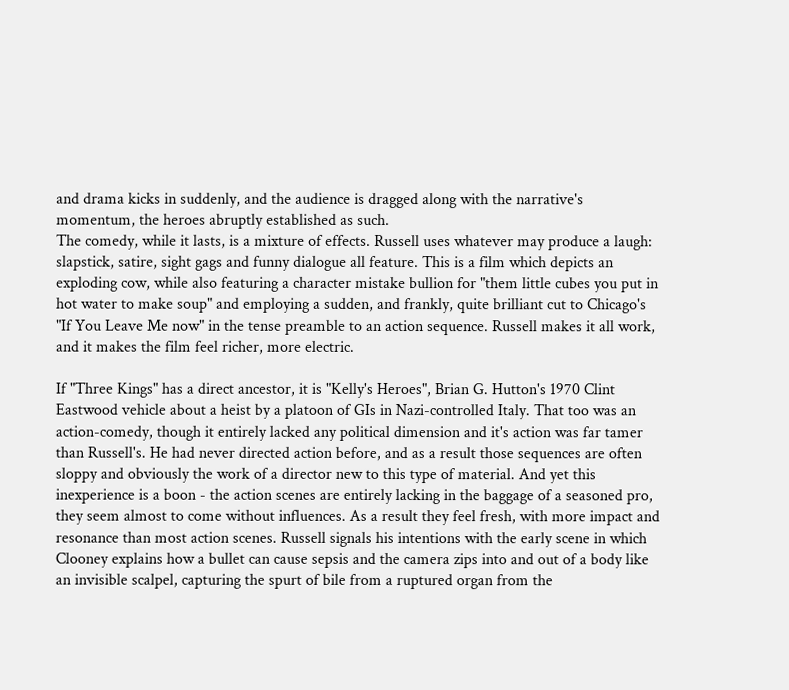and drama kicks in suddenly, and the audience is dragged along with the narrative's momentum, the heroes abruptly established as such.
The comedy, while it lasts, is a mixture of effects. Russell uses whatever may produce a laugh: slapstick, satire, sight gags and funny dialogue all feature. This is a film which depicts an exploding cow, while also featuring a character mistake bullion for "them little cubes you put in hot water to make soup" and employing a sudden, and frankly, quite brilliant cut to Chicago's "If You Leave Me now" in the tense preamble to an action sequence. Russell makes it all work, and it makes the film feel richer, more electric.

If "Three Kings" has a direct ancestor, it is "Kelly's Heroes", Brian G. Hutton's 1970 Clint Eastwood vehicle about a heist by a platoon of GIs in Nazi-controlled Italy. That too was an action-comedy, though it entirely lacked any political dimension and it's action was far tamer than Russell's. He had never directed action before, and as a result those sequences are often sloppy and obviously the work of a director new to this type of material. And yet this inexperience is a boon - the action scenes are entirely lacking in the baggage of a seasoned pro, they seem almost to come without influences. As a result they feel fresh, with more impact and resonance than most action scenes. Russell signals his intentions with the early scene in which Clooney explains how a bullet can cause sepsis and the camera zips into and out of a body like an invisible scalpel, capturing the spurt of bile from a ruptured organ from the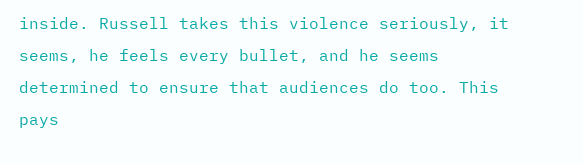inside. Russell takes this violence seriously, it seems, he feels every bullet, and he seems determined to ensure that audiences do too. This pays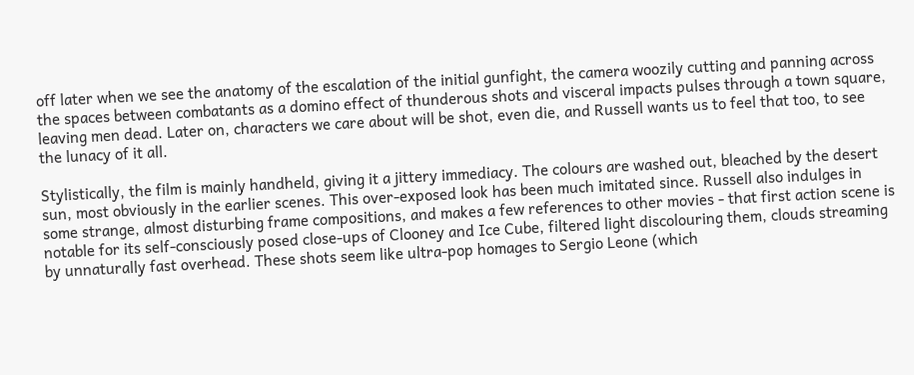off later when we see the anatomy of the escalation of the initial gunfight, the camera woozily cutting and panning across the spaces between combatants as a domino effect of thunderous shots and visceral impacts pulses through a town square, leaving men dead. Later on, characters we care about will be shot, even die, and Russell wants us to feel that too, to see the lunacy of it all.

Stylistically, the film is mainly handheld, giving it a jittery immediacy. The colours are washed out, bleached by the desert sun, most obviously in the earlier scenes. This over-exposed look has been much imitated since. Russell also indulges in some strange, almost disturbing frame compositions, and makes a few references to other movies - that first action scene is notable for its self-consciously posed close-ups of Clooney and Ice Cube, filtered light discolouring them, clouds streaming by unnaturally fast overhead. These shots seem like ultra-pop homages to Sergio Leone (which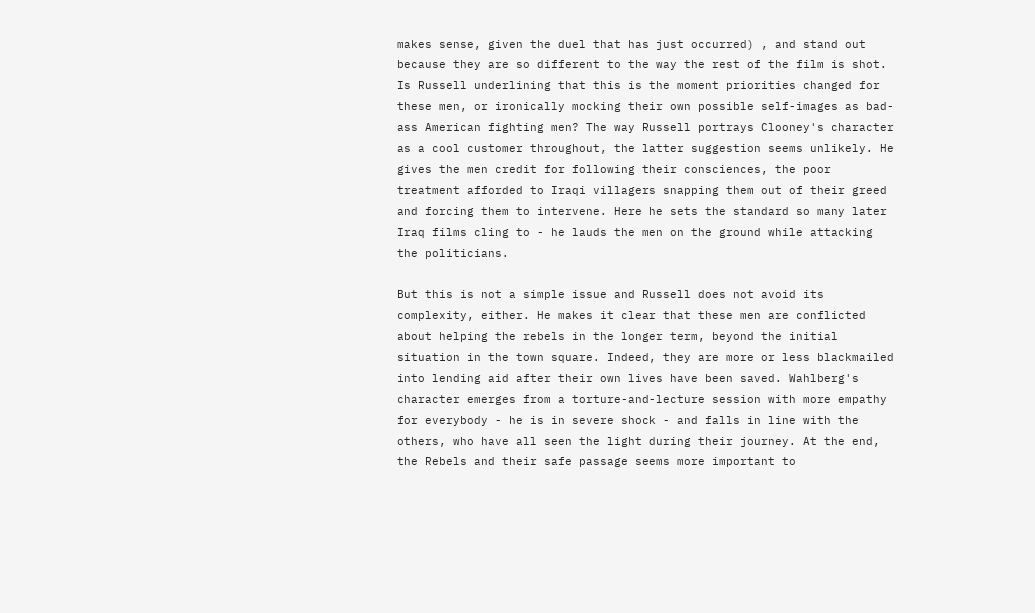makes sense, given the duel that has just occurred) , and stand out because they are so different to the way the rest of the film is shot. Is Russell underlining that this is the moment priorities changed for these men, or ironically mocking their own possible self-images as bad-ass American fighting men? The way Russell portrays Clooney's character as a cool customer throughout, the latter suggestion seems unlikely. He gives the men credit for following their consciences, the poor treatment afforded to Iraqi villagers snapping them out of their greed and forcing them to intervene. Here he sets the standard so many later Iraq films cling to - he lauds the men on the ground while attacking the politicians.

But this is not a simple issue and Russell does not avoid its complexity, either. He makes it clear that these men are conflicted about helping the rebels in the longer term, beyond the initial situation in the town square. Indeed, they are more or less blackmailed into lending aid after their own lives have been saved. Wahlberg's character emerges from a torture-and-lecture session with more empathy for everybody - he is in severe shock - and falls in line with the others, who have all seen the light during their journey. At the end, the Rebels and their safe passage seems more important to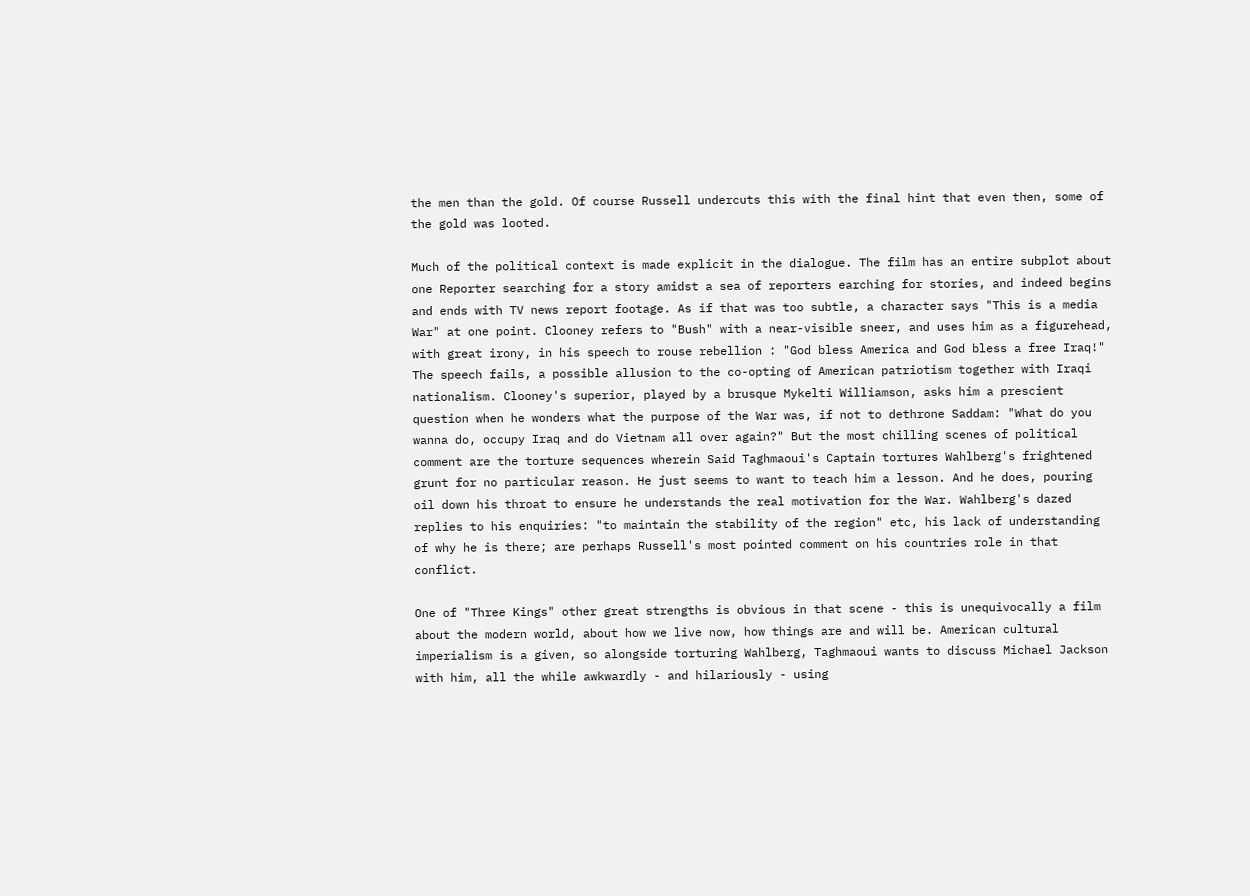the men than the gold. Of course Russell undercuts this with the final hint that even then, some of the gold was looted.

Much of the political context is made explicit in the dialogue. The film has an entire subplot about one Reporter searching for a story amidst a sea of reporters earching for stories, and indeed begins and ends with TV news report footage. As if that was too subtle, a character says "This is a media War" at one point. Clooney refers to "Bush" with a near-visible sneer, and uses him as a figurehead, with great irony, in his speech to rouse rebellion : "God bless America and God bless a free Iraq!" The speech fails, a possible allusion to the co-opting of American patriotism together with Iraqi nationalism. Clooney's superior, played by a brusque Mykelti Williamson, asks him a prescient question when he wonders what the purpose of the War was, if not to dethrone Saddam: "What do you wanna do, occupy Iraq and do Vietnam all over again?" But the most chilling scenes of political comment are the torture sequences wherein Said Taghmaoui's Captain tortures Wahlberg's frightened grunt for no particular reason. He just seems to want to teach him a lesson. And he does, pouring oil down his throat to ensure he understands the real motivation for the War. Wahlberg's dazed replies to his enquiries: "to maintain the stability of the region" etc, his lack of understanding of why he is there; are perhaps Russell's most pointed comment on his countries role in that conflict.

One of "Three Kings" other great strengths is obvious in that scene - this is unequivocally a film about the modern world, about how we live now, how things are and will be. American cultural imperialism is a given, so alongside torturing Wahlberg, Taghmaoui wants to discuss Michael Jackson with him, all the while awkwardly - and hilariously - using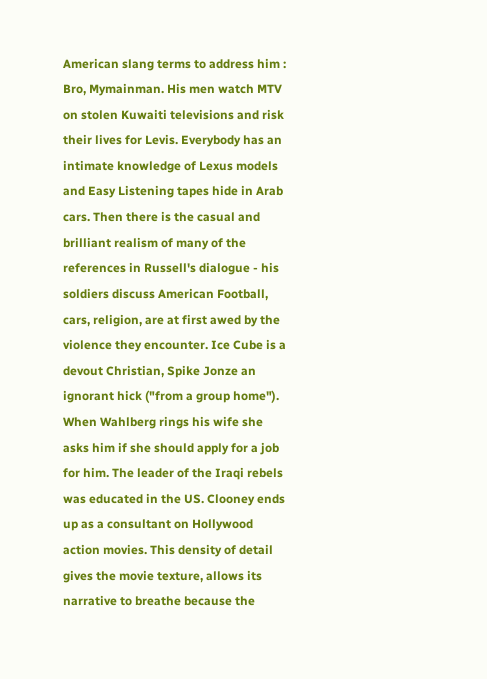American slang terms to address him : Bro, Mymainman. His men watch MTV on stolen Kuwaiti televisions and risk their lives for Levis. Everybody has an intimate knowledge of Lexus models and Easy Listening tapes hide in Arab cars. Then there is the casual and brilliant realism of many of the references in Russell's dialogue - his soldiers discuss American Football, cars, religion, are at first awed by the violence they encounter. Ice Cube is a devout Christian, Spike Jonze an ignorant hick ("from a group home"). When Wahlberg rings his wife she asks him if she should apply for a job for him. The leader of the Iraqi rebels was educated in the US. Clooney ends up as a consultant on Hollywood action movies. This density of detail gives the movie texture, allows its narrative to breathe because the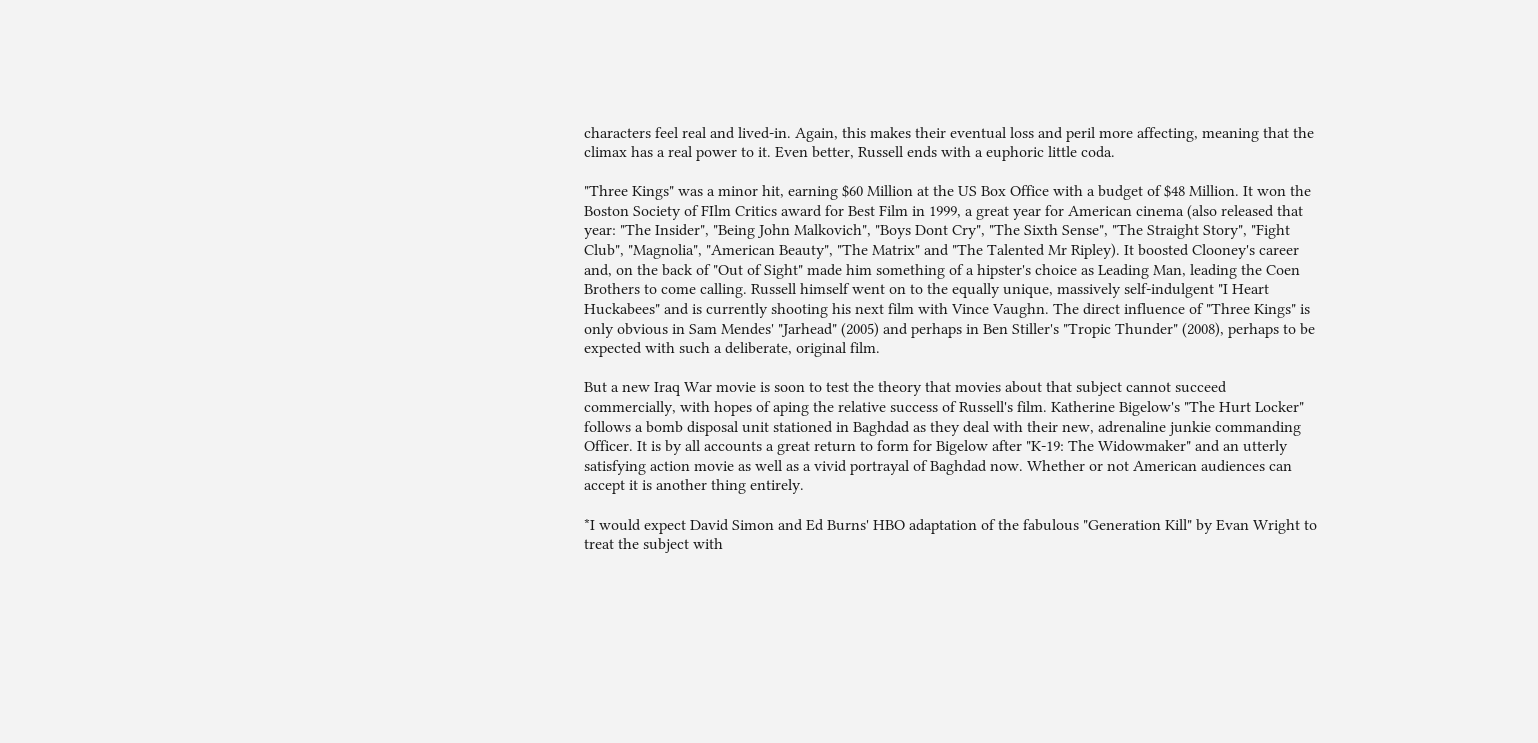characters feel real and lived-in. Again, this makes their eventual loss and peril more affecting, meaning that the climax has a real power to it. Even better, Russell ends with a euphoric little coda.

"Three Kings" was a minor hit, earning $60 Million at the US Box Office with a budget of $48 Million. It won the Boston Society of FIlm Critics award for Best Film in 1999, a great year for American cinema (also released that year: "The Insider", "Being John Malkovich", "Boys Dont Cry", "The Sixth Sense", "The Straight Story", "Fight Club", "Magnolia", "American Beauty", "The Matrix" and "The Talented Mr Ripley). It boosted Clooney's career and, on the back of "Out of Sight" made him something of a hipster's choice as Leading Man, leading the Coen Brothers to come calling. Russell himself went on to the equally unique, massively self-indulgent "I Heart Huckabees" and is currently shooting his next film with Vince Vaughn. The direct influence of "Three Kings" is only obvious in Sam Mendes' "Jarhead" (2005) and perhaps in Ben Stiller's "Tropic Thunder" (2008), perhaps to be expected with such a deliberate, original film.

But a new Iraq War movie is soon to test the theory that movies about that subject cannot succeed commercially, with hopes of aping the relative success of Russell's film. Katherine Bigelow's "The Hurt Locker" follows a bomb disposal unit stationed in Baghdad as they deal with their new, adrenaline junkie commanding Officer. It is by all accounts a great return to form for Bigelow after "K-19: The Widowmaker" and an utterly satisfying action movie as well as a vivid portrayal of Baghdad now. Whether or not American audiences can accept it is another thing entirely.

*I would expect David Simon and Ed Burns' HBO adaptation of the fabulous "Generation Kill" by Evan Wright to treat the subject with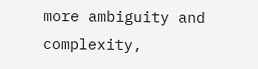more ambiguity and complexity,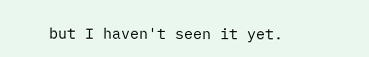but I haven't seen it yet.